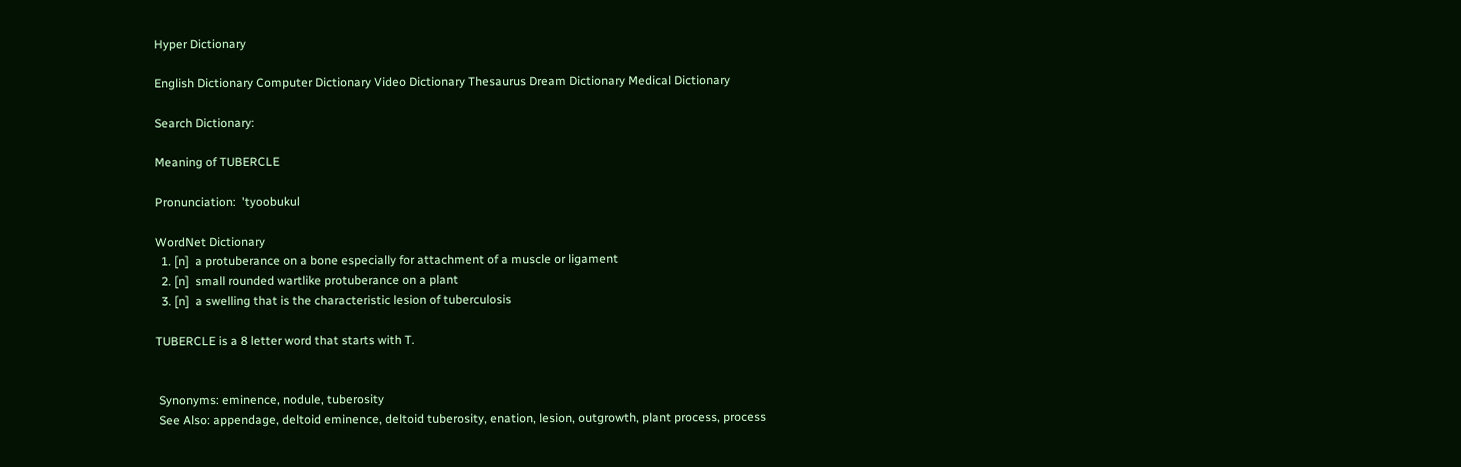Hyper Dictionary

English Dictionary Computer Dictionary Video Dictionary Thesaurus Dream Dictionary Medical Dictionary

Search Dictionary:

Meaning of TUBERCLE

Pronunciation:  'tyoobukul

WordNet Dictionary
  1. [n]  a protuberance on a bone especially for attachment of a muscle or ligament
  2. [n]  small rounded wartlike protuberance on a plant
  3. [n]  a swelling that is the characteristic lesion of tuberculosis

TUBERCLE is a 8 letter word that starts with T.


 Synonyms: eminence, nodule, tuberosity
 See Also: appendage, deltoid eminence, deltoid tuberosity, enation, lesion, outgrowth, plant process, process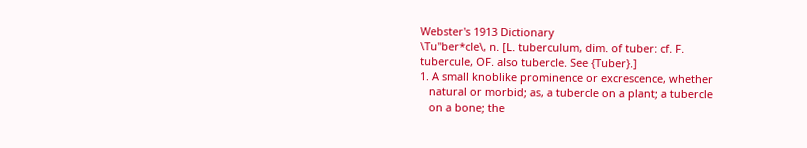Webster's 1913 Dictionary
\Tu"ber*cle\, n. [L. tuberculum, dim. of tuber: cf. F.
tubercule, OF. also tubercle. See {Tuber}.]
1. A small knoblike prominence or excrescence, whether
   natural or morbid; as, a tubercle on a plant; a tubercle
   on a bone; the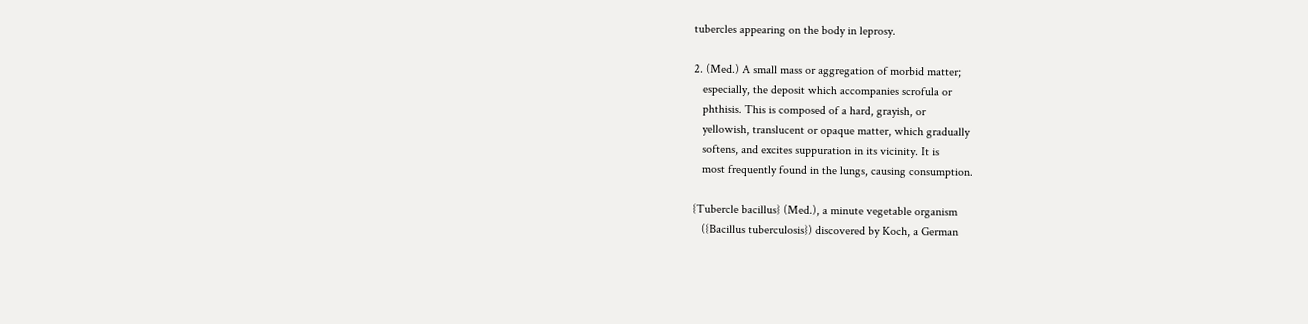tubercles appearing on the body in leprosy.

2. (Med.) A small mass or aggregation of morbid matter;
   especially, the deposit which accompanies scrofula or
   phthisis. This is composed of a hard, grayish, or
   yellowish, translucent or opaque matter, which gradually
   softens, and excites suppuration in its vicinity. It is
   most frequently found in the lungs, causing consumption.

{Tubercle bacillus} (Med.), a minute vegetable organism
   ({Bacillus tuberculosis}) discovered by Koch, a German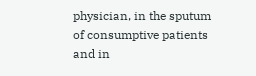physician, in the sputum of consumptive patients and in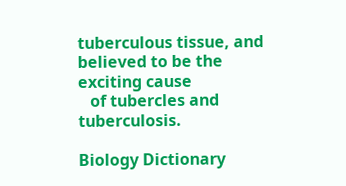tuberculous tissue, and believed to be the exciting cause
   of tubercles and tuberculosis.

Biology Dictionary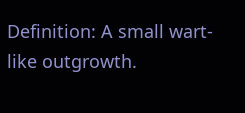Definition: A small wart-like outgrowth.